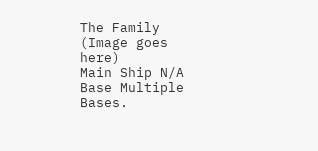The Family
(Image goes here)
Main Ship N/A
Base Multiple Bases.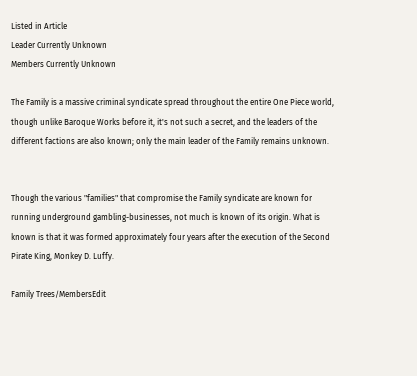Listed in Article
Leader Currently Unknown
Members Currently Unknown

The Family is a massive criminal syndicate spread throughout the entire One Piece world, though unlike Baroque Works before it, it's not such a secret, and the leaders of the different factions are also known; only the main leader of the Family remains unknown.


Though the various "families" that compromise the Family syndicate are known for running underground gambling-businesses, not much is known of its origin. What is known is that it was formed approximately four years after the execution of the Second Pirate King, Monkey D. Luffy.

Family Trees/MembersEdit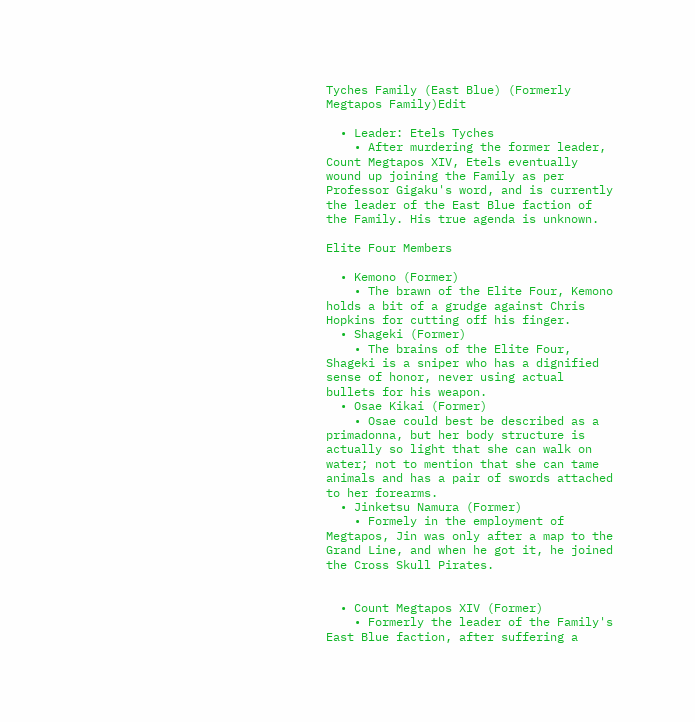Tyches Family (East Blue) (Formerly Megtapos Family)Edit

  • Leader: Etels Tyches
    • After murdering the former leader, Count Megtapos XIV, Etels eventually wound up joining the Family as per Professor Gigaku's word, and is currently the leader of the East Blue faction of the Family. His true agenda is unknown.

Elite Four Members

  • Kemono (Former)
    • The brawn of the Elite Four, Kemono holds a bit of a grudge against Chris Hopkins for cutting off his finger.
  • Shageki (Former)
    • The brains of the Elite Four, Shageki is a sniper who has a dignified sense of honor, never using actual bullets for his weapon.
  • Osae Kikai (Former)
    • Osae could best be described as a primadonna, but her body structure is actually so light that she can walk on water; not to mention that she can tame animals and has a pair of swords attached to her forearms.
  • Jinketsu Namura (Former)
    • Formely in the employment of Megtapos, Jin was only after a map to the Grand Line, and when he got it, he joined the Cross Skull Pirates.


  • Count Megtapos XIV (Former)
    • Formerly the leader of the Family's East Blue faction, after suffering a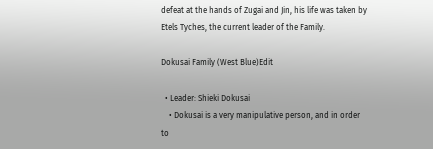defeat at the hands of Zugai and Jin, his life was taken by Etels Tyches, the current leader of the Family.

Dokusai Family (West Blue)Edit

  • Leader: Shieki Dokusai
    • Dokusai is a very manipulative person, and in order to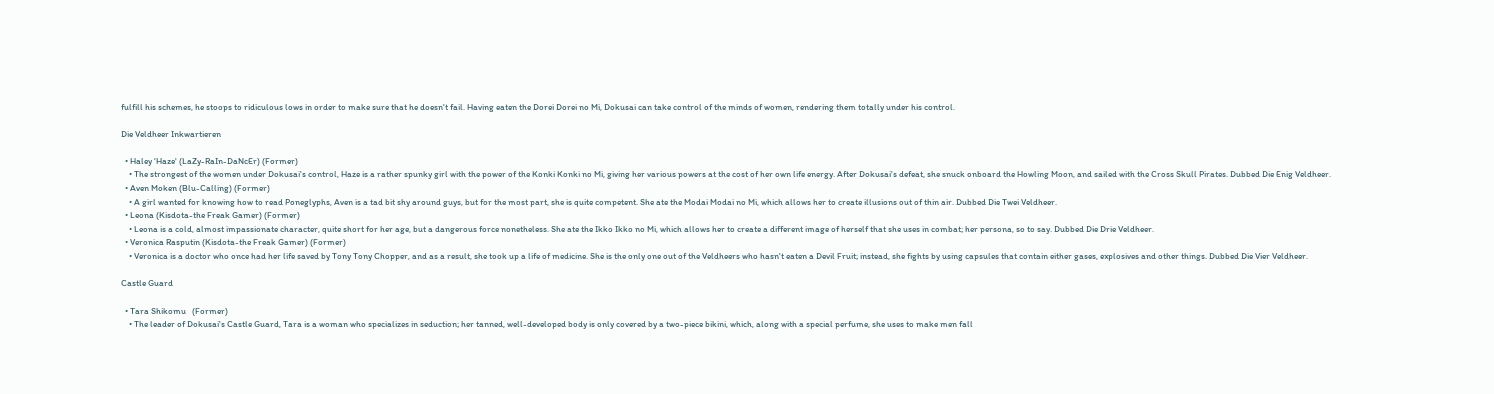fulfill his schemes, he stoops to ridiculous lows in order to make sure that he doesn't fail. Having eaten the Dorei Dorei no Mi, Dokusai can take control of the minds of women, rendering them totally under his control.

Die Veldheer Inkwartieren

  • Haley 'Haze' (LaZy-RaIn-DaNcEr) (Former)
    • The strongest of the women under Dokusai's control, Haze is a rather spunky girl with the power of the Konki Konki no Mi, giving her various powers at the cost of her own life energy. After Dokusai's defeat, she snuck onboard the Howling Moon, and sailed with the Cross Skull Pirates. Dubbed Die Enig Veldheer.
  • Aven Moken (Blu-Calling) (Former)
    • A girl wanted for knowing how to read Poneglyphs, Aven is a tad bit shy around guys, but for the most part, she is quite competent. She ate the Modai Modai no Mi, which allows her to create illusions out of thin air. Dubbed Die Twei Veldheer.
  • Leona (Kisdota-the Freak Gamer) (Former)
    • Leona is a cold, almost impassionate character, quite short for her age, but a dangerous force nonetheless. She ate the Ikko Ikko no Mi, which allows her to create a different image of herself that she uses in combat; her persona, so to say. Dubbed Die Drie Veldheer.
  • Veronica Rasputin (Kisdota-the Freak Gamer) (Former)
    • Veronica is a doctor who once had her life saved by Tony Tony Chopper, and as a result, she took up a life of medicine. She is the only one out of the Veldheers who hasn't eaten a Devil Fruit; instead, she fights by using capsules that contain either gases, explosives and other things. Dubbed Die Vier Veldheer.

Castle Guard

  • Tara Shikomu   (Former)
    • The leader of Dokusai's Castle Guard, Tara is a woman who specializes in seduction; her tanned, well-developed body is only covered by a two-piece bikini, which, along with a special perfume, she uses to make men fall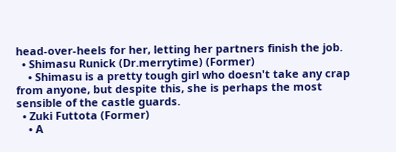head-over-heels for her, letting her partners finish the job.
  • Shimasu Runick (Dr.merrytime) (Former)
    • Shimasu is a pretty tough girl who doesn't take any crap from anyone, but despite this, she is perhaps the most sensible of the castle guards.
  • Zuki Futtota (Former)
    • A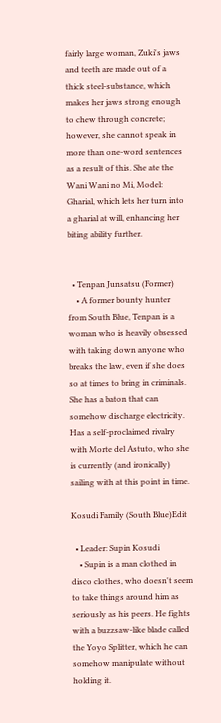fairly large woman, Zuki's jaws and teeth are made out of a thick steel-substance, which makes her jaws strong enough to chew through concrete; however, she cannot speak in more than one-word sentences as a result of this. She ate the Wani Wani no Mi, Model: Gharial, which lets her turn into a gharial at will, enhancing her biting ability further.


  • Tenpan Junsatsu (Former)
    • A former bounty hunter from South Blue, Tenpan is a woman who is heavily obsessed with taking down anyone who breaks the law, even if she does so at times to bring in criminals. She has a baton that can somehow discharge electricity. Has a self-proclaimed rivalry with Morte del Astuto, who she is currently (and ironically) sailing with at this point in time.

Kosudi Family (South Blue)Edit

  • Leader: Supin Kosudi
    • Supin is a man clothed in disco clothes, who doesn't seem to take things around him as seriously as his peers. He fights with a buzzsaw-like blade called the Yoyo Splitter, which he can somehow manipulate without holding it.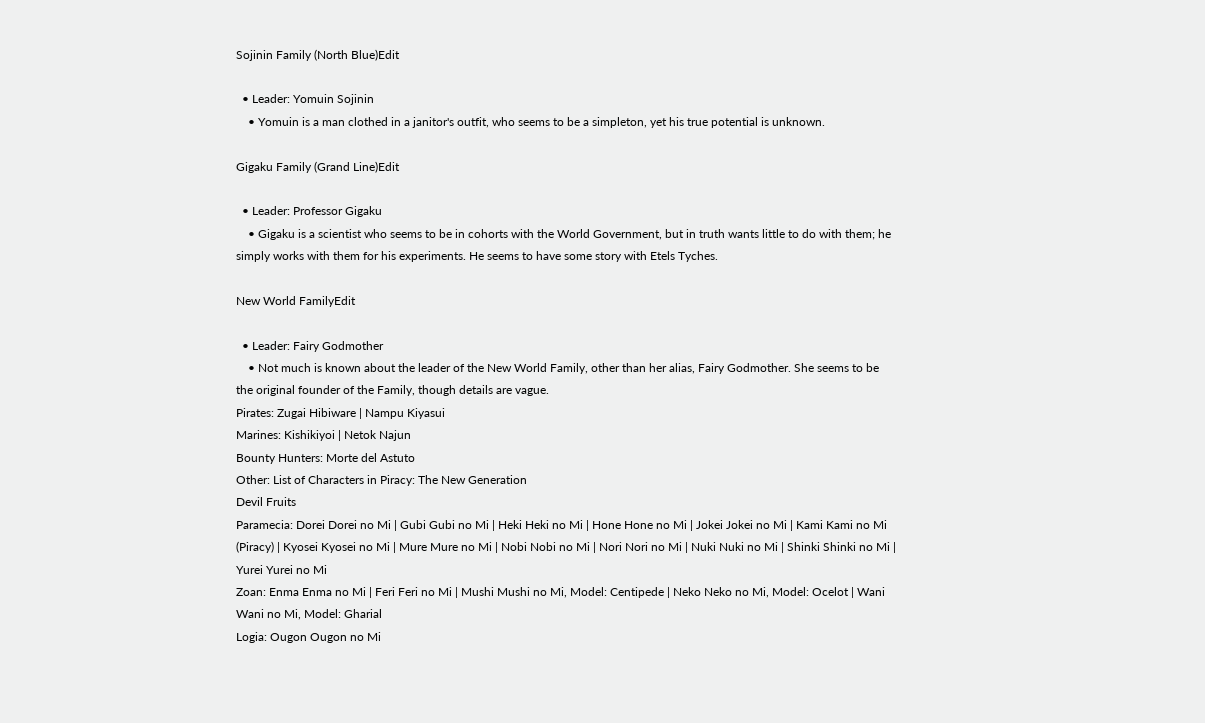Sojinin Family (North Blue)Edit

  • Leader: Yomuin Sojinin
    • Yomuin is a man clothed in a janitor's outfit, who seems to be a simpleton, yet his true potential is unknown.

Gigaku Family (Grand Line)Edit

  • Leader: Professor Gigaku
    • Gigaku is a scientist who seems to be in cohorts with the World Government, but in truth wants little to do with them; he simply works with them for his experiments. He seems to have some story with Etels Tyches.

New World FamilyEdit

  • Leader: Fairy Godmother
    • Not much is known about the leader of the New World Family, other than her alias, Fairy Godmother. She seems to be the original founder of the Family, though details are vague.
Pirates: Zugai Hibiware | Nampu Kiyasui
Marines: Kishikiyoi | Netok Najun
Bounty Hunters: Morte del Astuto
Other: List of Characters in Piracy: The New Generation
Devil Fruits
Paramecia: Dorei Dorei no Mi | Gubi Gubi no Mi | Heki Heki no Mi | Hone Hone no Mi | Jokei Jokei no Mi | Kami Kami no Mi (Piracy) | Kyosei Kyosei no Mi | Mure Mure no Mi | Nobi Nobi no Mi | Nori Nori no Mi | Nuki Nuki no Mi | Shinki Shinki no Mi | Yurei Yurei no Mi
Zoan: Enma Enma no Mi | Feri Feri no Mi | Mushi Mushi no Mi, Model: Centipede | Neko Neko no Mi, Model: Ocelot | Wani Wani no Mi, Model: Gharial
Logia: Ougon Ougon no Mi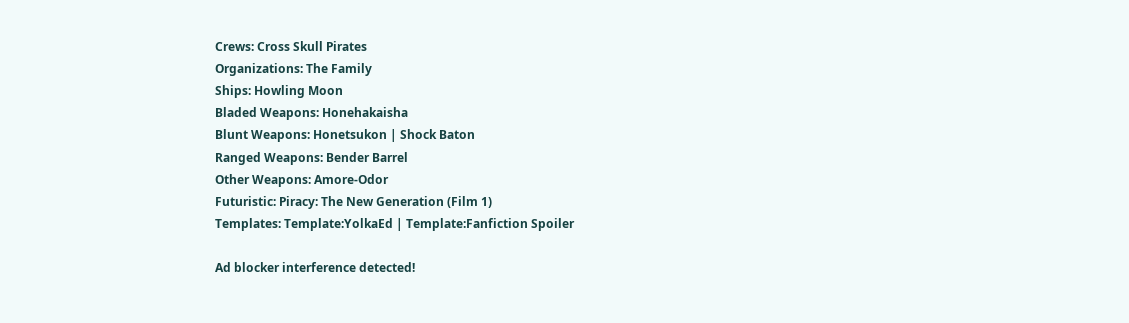Crews: Cross Skull Pirates
Organizations: The Family
Ships: Howling Moon
Bladed Weapons: Honehakaisha
Blunt Weapons: Honetsukon | Shock Baton
Ranged Weapons: Bender Barrel
Other Weapons: Amore-Odor
Futuristic: Piracy: The New Generation (Film 1)
Templates: Template:YolkaEd | Template:Fanfiction Spoiler

Ad blocker interference detected!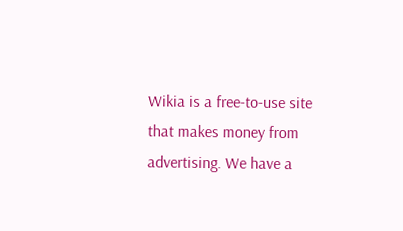Wikia is a free-to-use site that makes money from advertising. We have a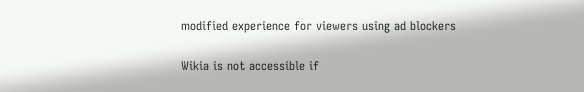modified experience for viewers using ad blockers

Wikia is not accessible if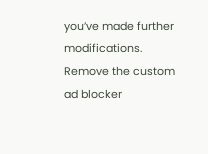you’ve made further modifications. Remove the custom ad blocker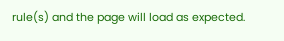rule(s) and the page will load as expected.